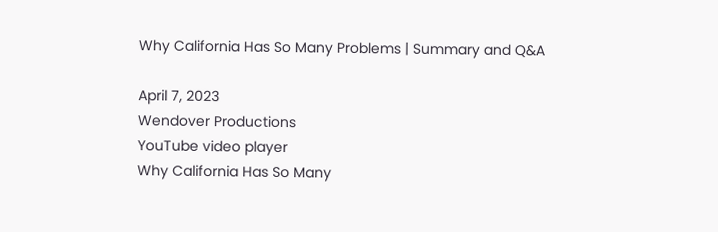Why California Has So Many Problems | Summary and Q&A

April 7, 2023
Wendover Productions
YouTube video player
Why California Has So Many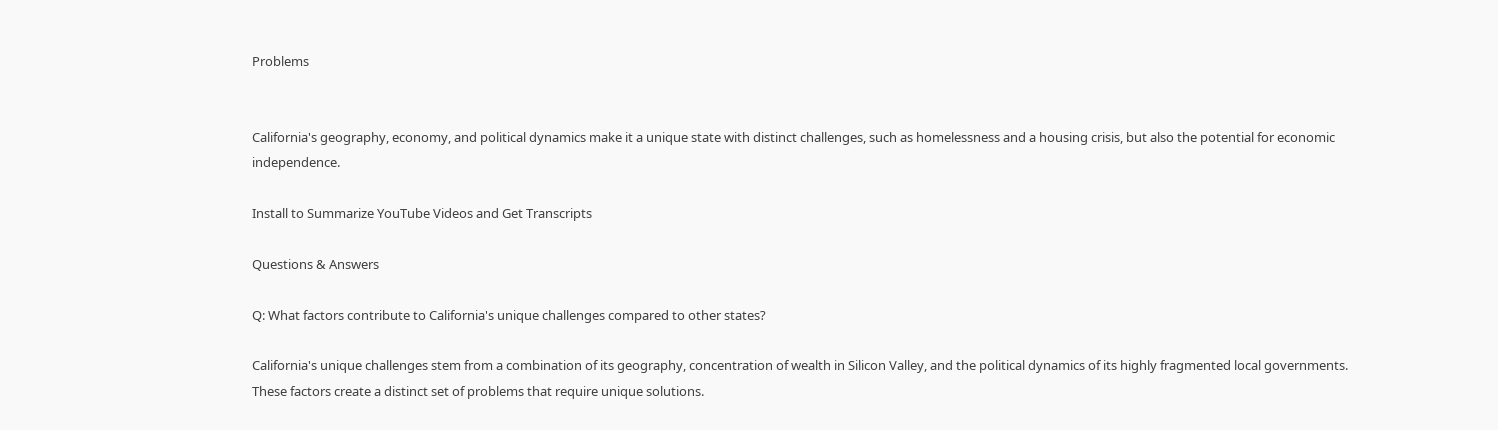Problems


California's geography, economy, and political dynamics make it a unique state with distinct challenges, such as homelessness and a housing crisis, but also the potential for economic independence.

Install to Summarize YouTube Videos and Get Transcripts

Questions & Answers

Q: What factors contribute to California's unique challenges compared to other states?

California's unique challenges stem from a combination of its geography, concentration of wealth in Silicon Valley, and the political dynamics of its highly fragmented local governments. These factors create a distinct set of problems that require unique solutions.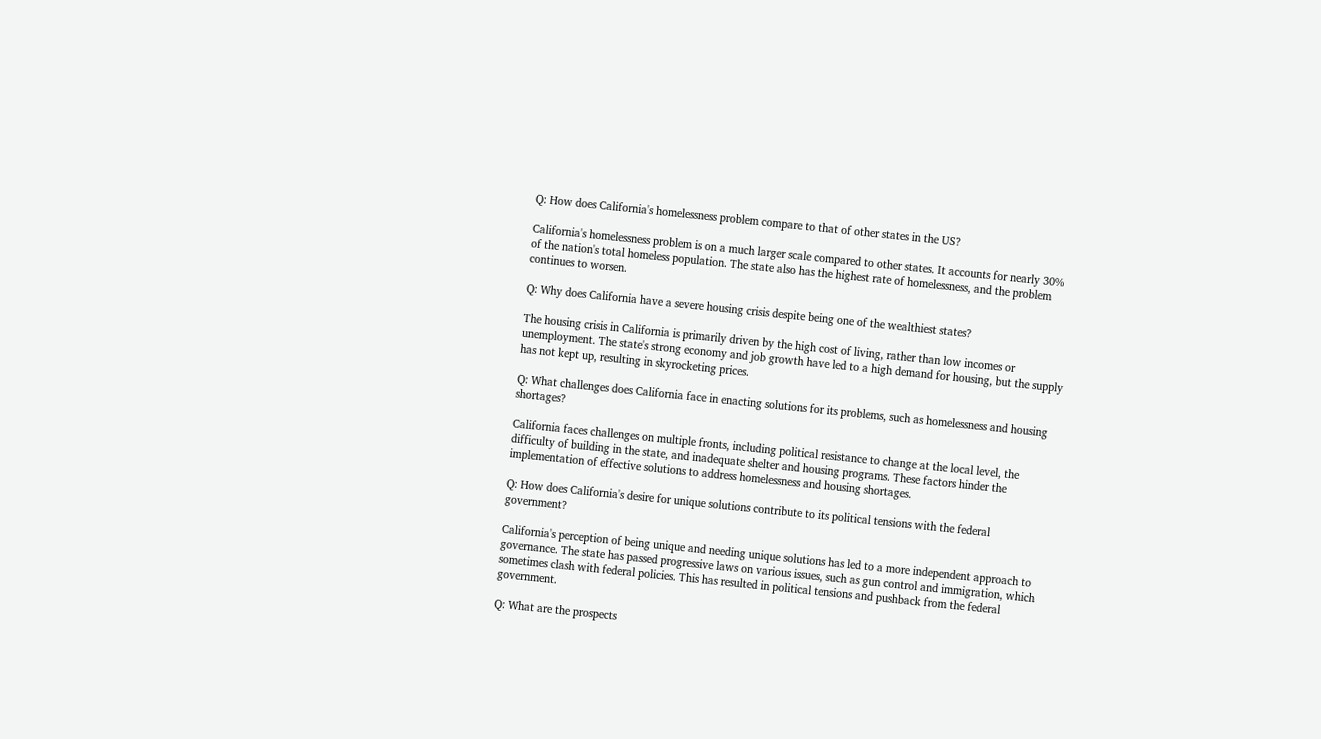Q: How does California's homelessness problem compare to that of other states in the US?

California's homelessness problem is on a much larger scale compared to other states. It accounts for nearly 30% of the nation's total homeless population. The state also has the highest rate of homelessness, and the problem continues to worsen.

Q: Why does California have a severe housing crisis despite being one of the wealthiest states?

The housing crisis in California is primarily driven by the high cost of living, rather than low incomes or unemployment. The state's strong economy and job growth have led to a high demand for housing, but the supply has not kept up, resulting in skyrocketing prices.

Q: What challenges does California face in enacting solutions for its problems, such as homelessness and housing shortages?

California faces challenges on multiple fronts, including political resistance to change at the local level, the difficulty of building in the state, and inadequate shelter and housing programs. These factors hinder the implementation of effective solutions to address homelessness and housing shortages.

Q: How does California's desire for unique solutions contribute to its political tensions with the federal government?

California's perception of being unique and needing unique solutions has led to a more independent approach to governance. The state has passed progressive laws on various issues, such as gun control and immigration, which sometimes clash with federal policies. This has resulted in political tensions and pushback from the federal government.

Q: What are the prospects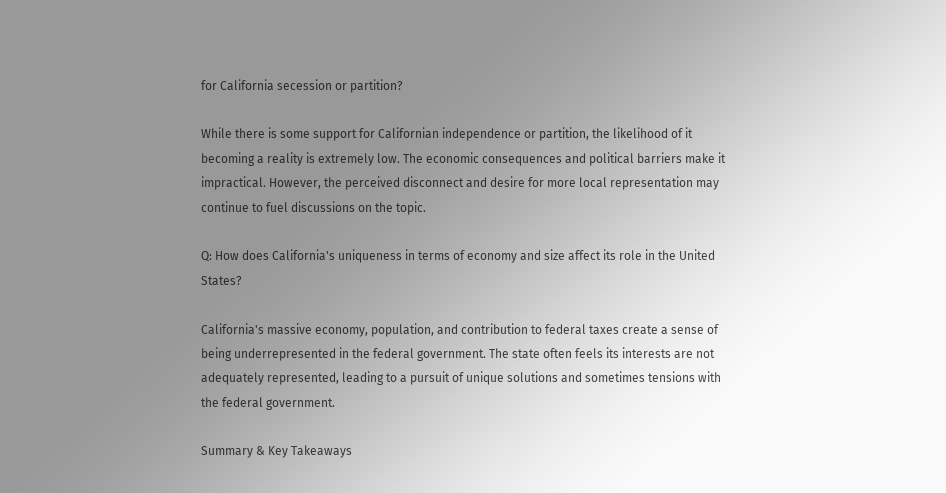for California secession or partition?

While there is some support for Californian independence or partition, the likelihood of it becoming a reality is extremely low. The economic consequences and political barriers make it impractical. However, the perceived disconnect and desire for more local representation may continue to fuel discussions on the topic.

Q: How does California's uniqueness in terms of economy and size affect its role in the United States?

California's massive economy, population, and contribution to federal taxes create a sense of being underrepresented in the federal government. The state often feels its interests are not adequately represented, leading to a pursuit of unique solutions and sometimes tensions with the federal government.

Summary & Key Takeaways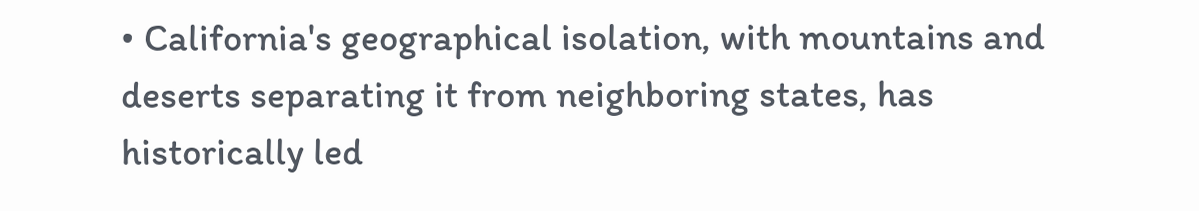• California's geographical isolation, with mountains and deserts separating it from neighboring states, has historically led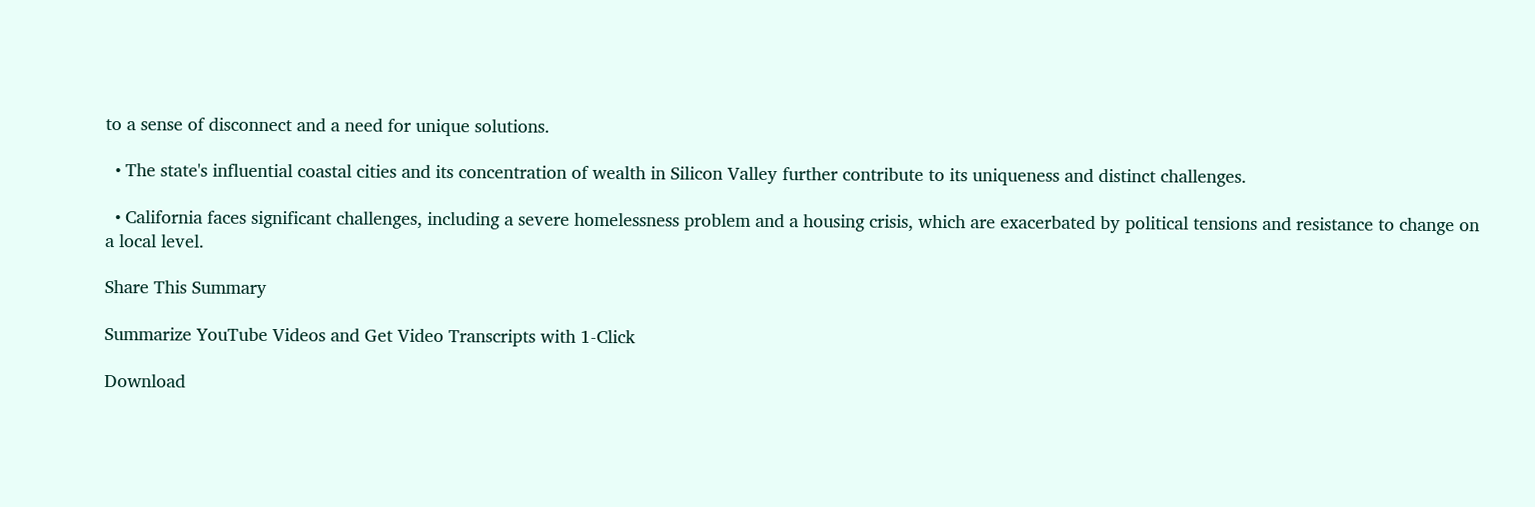to a sense of disconnect and a need for unique solutions.

  • The state's influential coastal cities and its concentration of wealth in Silicon Valley further contribute to its uniqueness and distinct challenges.

  • California faces significant challenges, including a severe homelessness problem and a housing crisis, which are exacerbated by political tensions and resistance to change on a local level.

Share This Summary

Summarize YouTube Videos and Get Video Transcripts with 1-Click

Download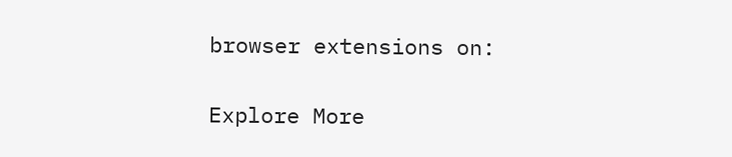browser extensions on:

Explore More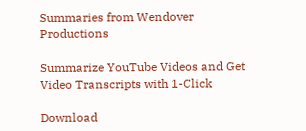Summaries from Wendover Productions

Summarize YouTube Videos and Get Video Transcripts with 1-Click

Download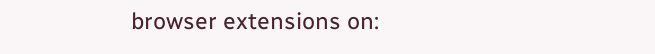browser extensions on: